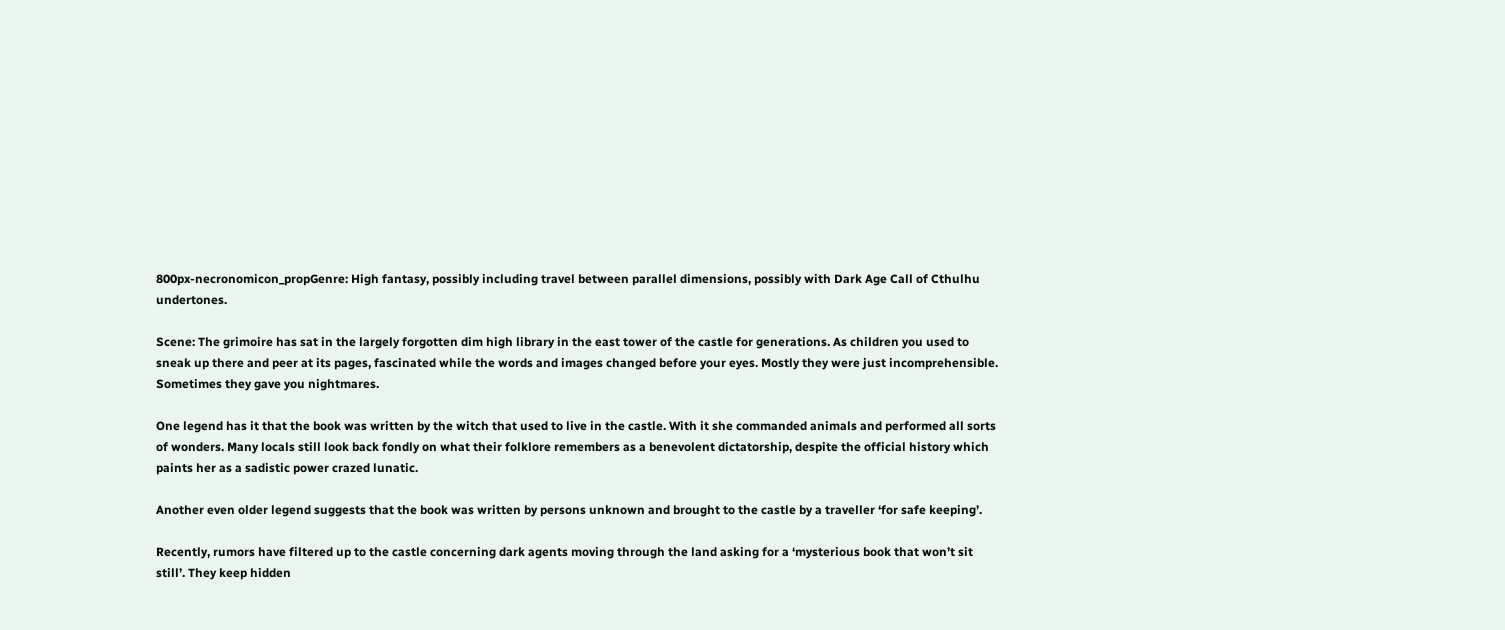800px-necronomicon_propGenre: High fantasy, possibly including travel between parallel dimensions, possibly with Dark Age Call of Cthulhu undertones.

Scene: The grimoire has sat in the largely forgotten dim high library in the east tower of the castle for generations. As children you used to sneak up there and peer at its pages, fascinated while the words and images changed before your eyes. Mostly they were just incomprehensible. Sometimes they gave you nightmares.

One legend has it that the book was written by the witch that used to live in the castle. With it she commanded animals and performed all sorts of wonders. Many locals still look back fondly on what their folklore remembers as a benevolent dictatorship, despite the official history which paints her as a sadistic power crazed lunatic.

Another even older legend suggests that the book was written by persons unknown and brought to the castle by a traveller ‘for safe keeping’.

Recently, rumors have filtered up to the castle concerning dark agents moving through the land asking for a ‘mysterious book that won’t sit still’. They keep hidden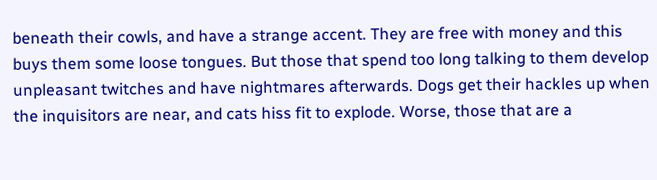beneath their cowls, and have a strange accent. They are free with money and this buys them some loose tongues. But those that spend too long talking to them develop unpleasant twitches and have nightmares afterwards. Dogs get their hackles up when the inquisitors are near, and cats hiss fit to explode. Worse, those that are a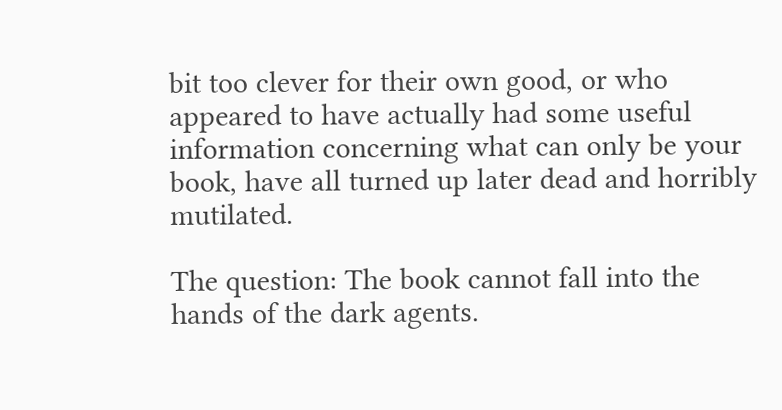bit too clever for their own good, or who appeared to have actually had some useful information concerning what can only be your book, have all turned up later dead and horribly mutilated.

The question: The book cannot fall into the hands of the dark agents.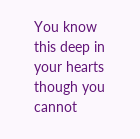You know this deep in your hearts though you cannot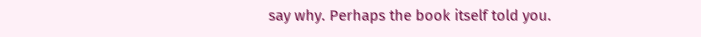say why. Perhaps the book itself told you.